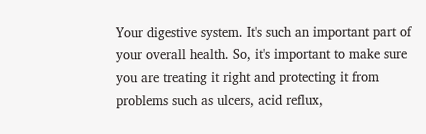Your digestive system. It's such an important part of your overall health. So, it's important to make sure you are treating it right and protecting it from problems such as ulcers, acid reflux,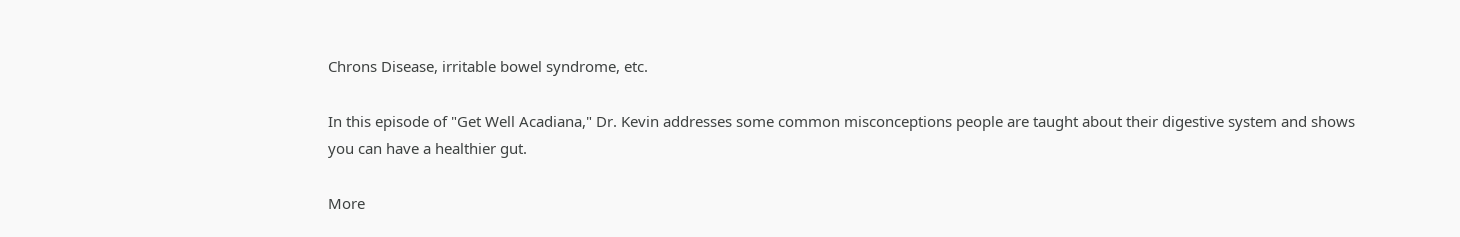Chrons Disease, irritable bowel syndrome, etc.

In this episode of "Get Well Acadiana," Dr. Kevin addresses some common misconceptions people are taught about their digestive system and shows you can have a healthier gut.

More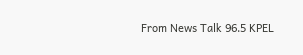From News Talk 96.5 KPEL